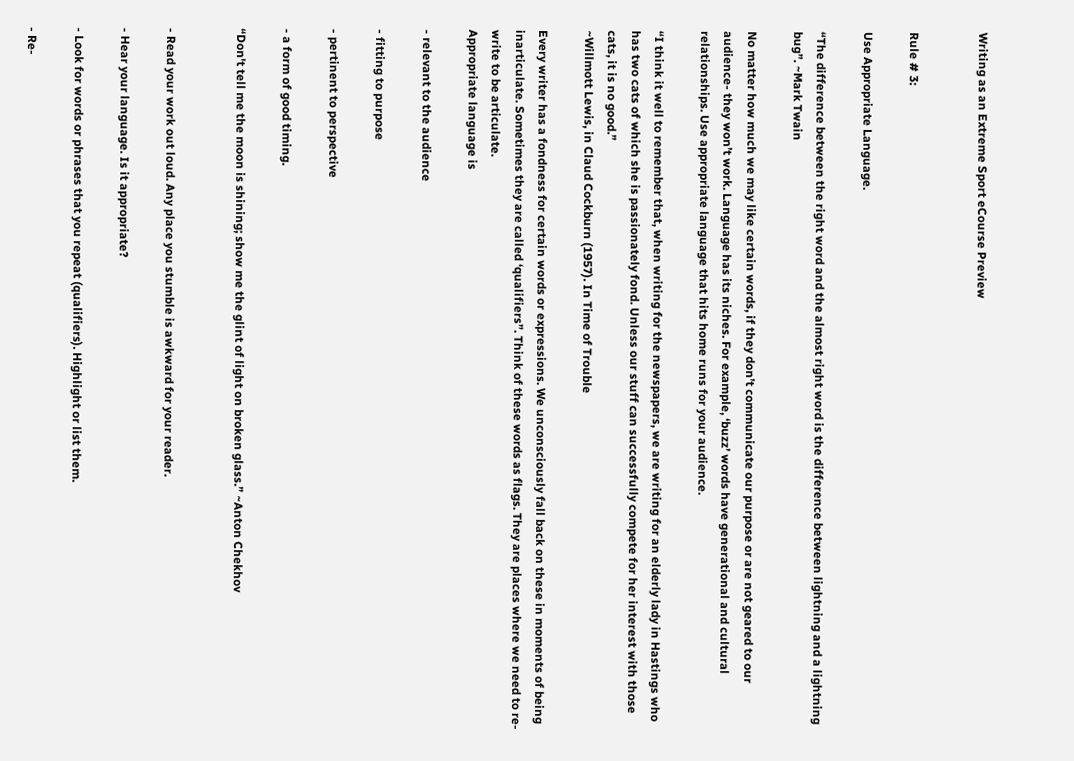Writing as an Extreme Sport eCourse Preview


Rule # 3:

Use Appropriate Language.

“The difference between the right word and the almost right word is the difference between lightning and a lightning bug”. ~Mark Twain

No matter how much we may like certain words, if they don’t communicate our purpose or are not geared to our audience- they won’t work. Language has its niches. For example, ‘buzz’ words have generational and cultural relationships. Use appropriate language that hits home runs for your audience.

“I think it well to remember that, when writing for the newspapers, we are writing for an elderly lady in Hastings who has two cats of which she is passionately fond. Unless our stuff can successfully compete for her interest with those cats, it is no good.”
~Willmott Lewis, in Claud Cockburn (1957). In Time of Trouble

Every writer has a fondness for certain words or expressions. We unconsciously fall back on these in moments of being inarticulate. Sometimes they are called ‘qualifiers”. Think of these words as flags. They are places where we need to re-write to be articulate.
Appropriate language is

- relevant to the audience

- fitting to purpose

- pertinent to perspective

- a form of good timing.

“Don't tell me the moon is shining; show me the glint of light on broken glass.” ~Anton Chekhov


- Read your work out loud. Any place you stumble is awkward for your reader.

- Hear your language. Is it appropriate?

- Look for words or phrases that you repeat (qualifiers). Highlight or list them.

- Re-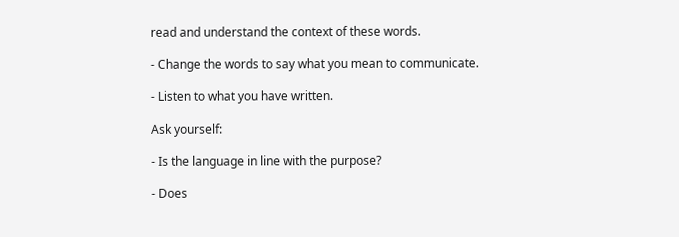read and understand the context of these words.

- Change the words to say what you mean to communicate.

- Listen to what you have written.

Ask yourself:

- Is the language in line with the purpose?

- Does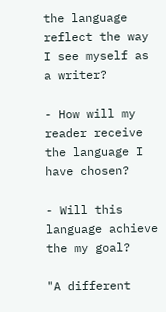the language reflect the way I see myself as a writer?

- How will my reader receive the language I have chosen?

- Will this language achieve the my goal?

"A different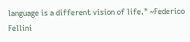language is a different vision of life." ~Federico Fellini